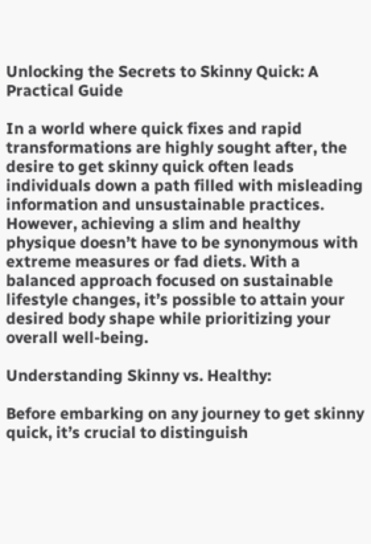Unlocking the Secrets to Skinny Quick: A Practical Guide

In a world where quick fixes and rapid transformations are highly sought after, the desire to get skinny quick often leads individuals down a path filled with misleading information and unsustainable practices. However, achieving a slim and healthy physique doesn’t have to be synonymous with extreme measures or fad diets. With a balanced approach focused on sustainable lifestyle changes, it’s possible to attain your desired body shape while prioritizing your overall well-being.

Understanding Skinny vs. Healthy:

Before embarking on any journey to get skinny quick, it’s crucial to distinguish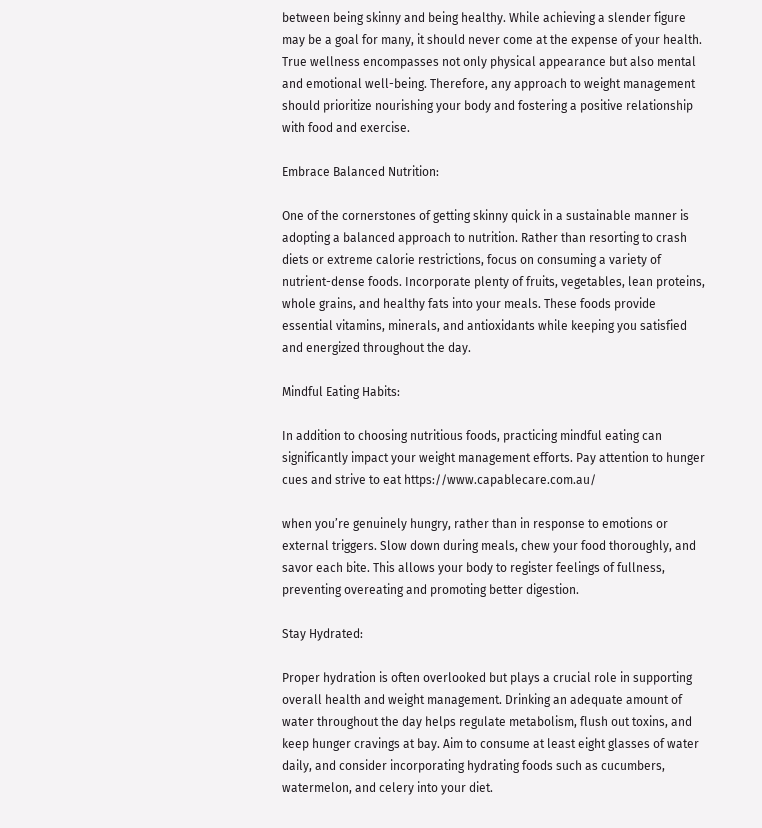between being skinny and being healthy. While achieving a slender figure may be a goal for many, it should never come at the expense of your health. True wellness encompasses not only physical appearance but also mental and emotional well-being. Therefore, any approach to weight management should prioritize nourishing your body and fostering a positive relationship with food and exercise.

Embrace Balanced Nutrition:

One of the cornerstones of getting skinny quick in a sustainable manner is adopting a balanced approach to nutrition. Rather than resorting to crash diets or extreme calorie restrictions, focus on consuming a variety of nutrient-dense foods. Incorporate plenty of fruits, vegetables, lean proteins, whole grains, and healthy fats into your meals. These foods provide essential vitamins, minerals, and antioxidants while keeping you satisfied and energized throughout the day.

Mindful Eating Habits:

In addition to choosing nutritious foods, practicing mindful eating can significantly impact your weight management efforts. Pay attention to hunger cues and strive to eat https://www.capablecare.com.au/

when you’re genuinely hungry, rather than in response to emotions or external triggers. Slow down during meals, chew your food thoroughly, and savor each bite. This allows your body to register feelings of fullness, preventing overeating and promoting better digestion.

Stay Hydrated:

Proper hydration is often overlooked but plays a crucial role in supporting overall health and weight management. Drinking an adequate amount of water throughout the day helps regulate metabolism, flush out toxins, and keep hunger cravings at bay. Aim to consume at least eight glasses of water daily, and consider incorporating hydrating foods such as cucumbers, watermelon, and celery into your diet.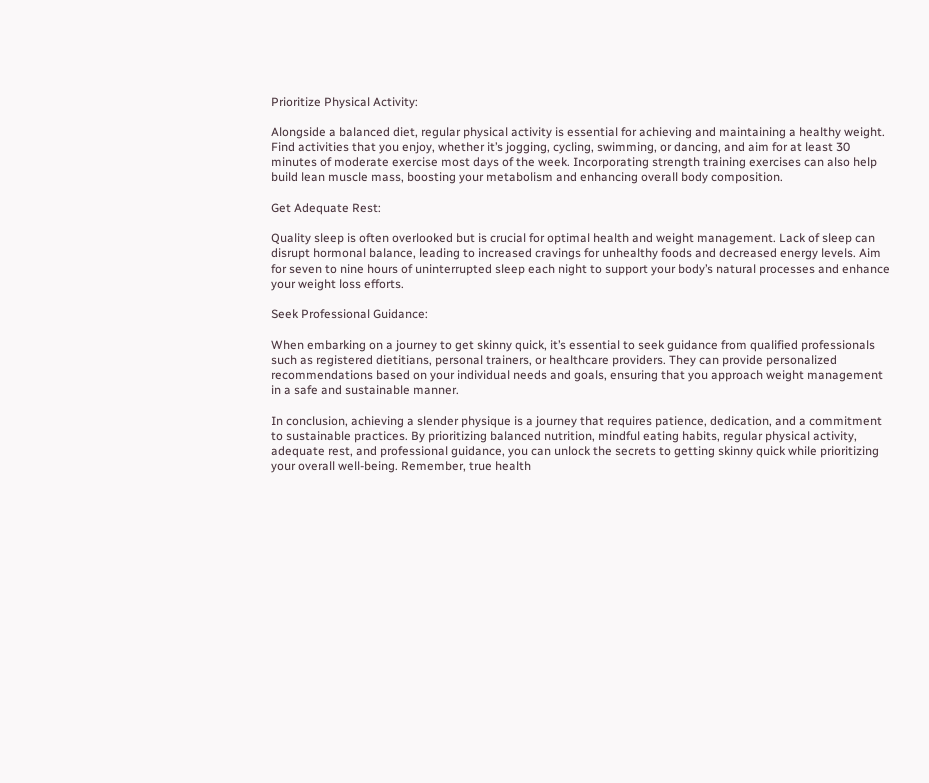Prioritize Physical Activity:

Alongside a balanced diet, regular physical activity is essential for achieving and maintaining a healthy weight. Find activities that you enjoy, whether it’s jogging, cycling, swimming, or dancing, and aim for at least 30 minutes of moderate exercise most days of the week. Incorporating strength training exercises can also help build lean muscle mass, boosting your metabolism and enhancing overall body composition.

Get Adequate Rest:

Quality sleep is often overlooked but is crucial for optimal health and weight management. Lack of sleep can disrupt hormonal balance, leading to increased cravings for unhealthy foods and decreased energy levels. Aim for seven to nine hours of uninterrupted sleep each night to support your body’s natural processes and enhance your weight loss efforts.

Seek Professional Guidance:

When embarking on a journey to get skinny quick, it’s essential to seek guidance from qualified professionals such as registered dietitians, personal trainers, or healthcare providers. They can provide personalized recommendations based on your individual needs and goals, ensuring that you approach weight management in a safe and sustainable manner.

In conclusion, achieving a slender physique is a journey that requires patience, dedication, and a commitment to sustainable practices. By prioritizing balanced nutrition, mindful eating habits, regular physical activity, adequate rest, and professional guidance, you can unlock the secrets to getting skinny quick while prioritizing your overall well-being. Remember, true health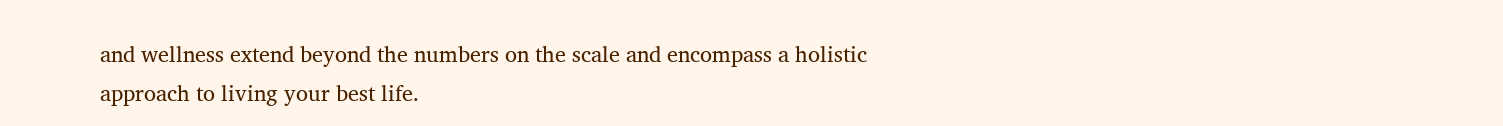and wellness extend beyond the numbers on the scale and encompass a holistic approach to living your best life.